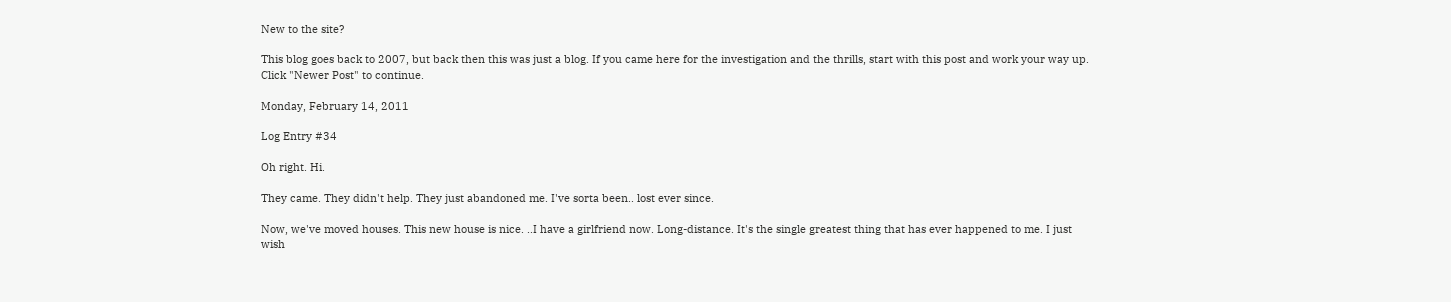New to the site?

This blog goes back to 2007, but back then this was just a blog. If you came here for the investigation and the thrills, start with this post and work your way up. Click "Newer Post" to continue.

Monday, February 14, 2011

Log Entry #34

Oh right. Hi.

They came. They didn't help. They just abandoned me. I've sorta been.. lost ever since.

Now, we've moved houses. This new house is nice. ..I have a girlfriend now. Long-distance. It's the single greatest thing that has ever happened to me. I just wish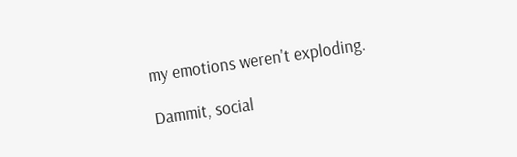my emotions weren't exploding.

Dammit, social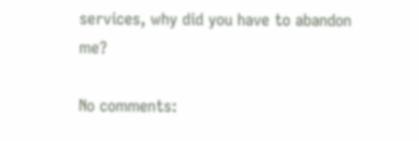services, why did you have to abandon me?

No comments: